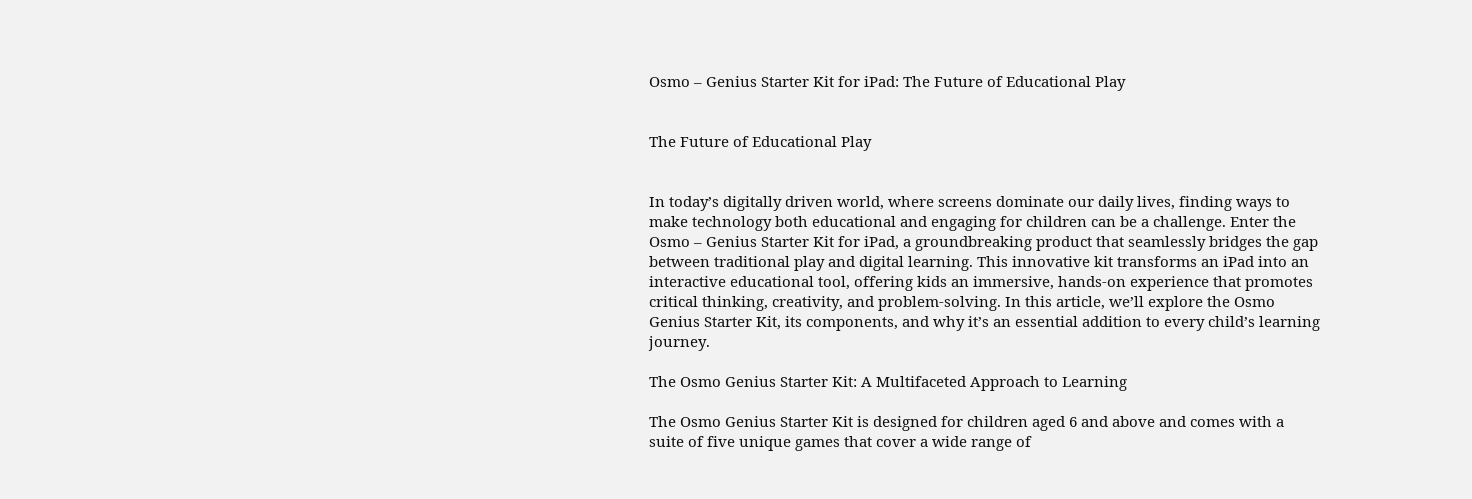Osmo – Genius Starter Kit for iPad: The Future of Educational Play


The Future of Educational Play


In today’s digitally driven world, where screens dominate our daily lives, finding ways to make technology both educational and engaging for children can be a challenge. Enter the Osmo – Genius Starter Kit for iPad, a groundbreaking product that seamlessly bridges the gap between traditional play and digital learning. This innovative kit transforms an iPad into an interactive educational tool, offering kids an immersive, hands-on experience that promotes critical thinking, creativity, and problem-solving. In this article, we’ll explore the Osmo Genius Starter Kit, its components, and why it’s an essential addition to every child’s learning journey.

The Osmo Genius Starter Kit: A Multifaceted Approach to Learning

The Osmo Genius Starter Kit is designed for children aged 6 and above and comes with a suite of five unique games that cover a wide range of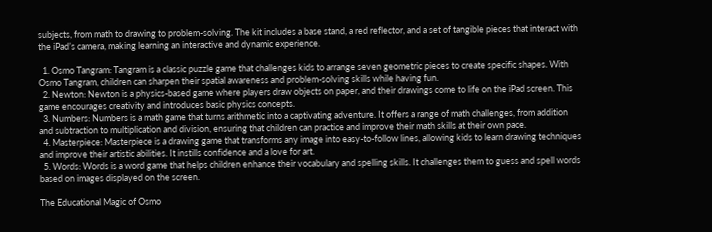subjects, from math to drawing to problem-solving. The kit includes a base stand, a red reflector, and a set of tangible pieces that interact with the iPad’s camera, making learning an interactive and dynamic experience.

  1. Osmo Tangram: Tangram is a classic puzzle game that challenges kids to arrange seven geometric pieces to create specific shapes. With Osmo Tangram, children can sharpen their spatial awareness and problem-solving skills while having fun.
  2. Newton: Newton is a physics-based game where players draw objects on paper, and their drawings come to life on the iPad screen. This game encourages creativity and introduces basic physics concepts.
  3. Numbers: Numbers is a math game that turns arithmetic into a captivating adventure. It offers a range of math challenges, from addition and subtraction to multiplication and division, ensuring that children can practice and improve their math skills at their own pace.
  4. Masterpiece: Masterpiece is a drawing game that transforms any image into easy-to-follow lines, allowing kids to learn drawing techniques and improve their artistic abilities. It instills confidence and a love for art.
  5. Words: Words is a word game that helps children enhance their vocabulary and spelling skills. It challenges them to guess and spell words based on images displayed on the screen.

The Educational Magic of Osmo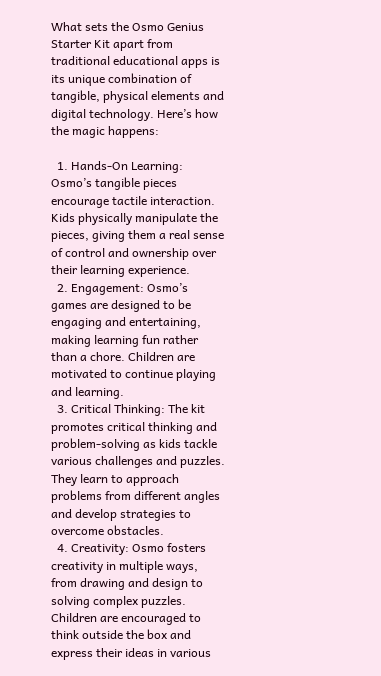What sets the Osmo Genius Starter Kit apart from traditional educational apps is its unique combination of tangible, physical elements and digital technology. Here’s how the magic happens:

  1. Hands-On Learning: Osmo’s tangible pieces encourage tactile interaction. Kids physically manipulate the pieces, giving them a real sense of control and ownership over their learning experience.
  2. Engagement: Osmo’s games are designed to be engaging and entertaining, making learning fun rather than a chore. Children are motivated to continue playing and learning.
  3. Critical Thinking: The kit promotes critical thinking and problem-solving as kids tackle various challenges and puzzles. They learn to approach problems from different angles and develop strategies to overcome obstacles.
  4. Creativity: Osmo fosters creativity in multiple ways, from drawing and design to solving complex puzzles. Children are encouraged to think outside the box and express their ideas in various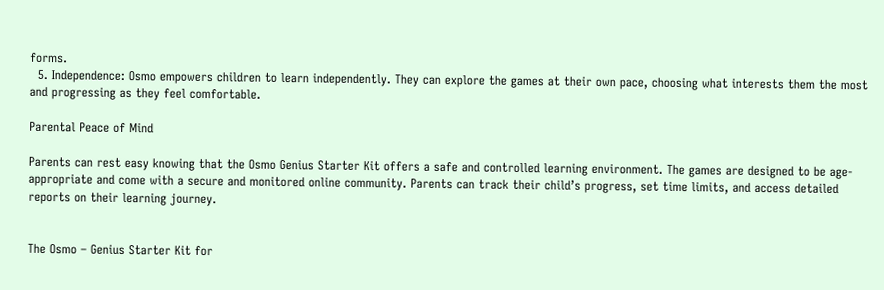forms.
  5. Independence: Osmo empowers children to learn independently. They can explore the games at their own pace, choosing what interests them the most and progressing as they feel comfortable.

Parental Peace of Mind

Parents can rest easy knowing that the Osmo Genius Starter Kit offers a safe and controlled learning environment. The games are designed to be age-appropriate and come with a secure and monitored online community. Parents can track their child’s progress, set time limits, and access detailed reports on their learning journey.


The Osmo – Genius Starter Kit for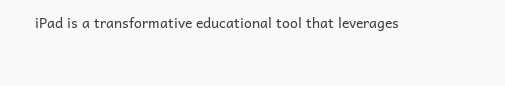iPad is a transformative educational tool that leverages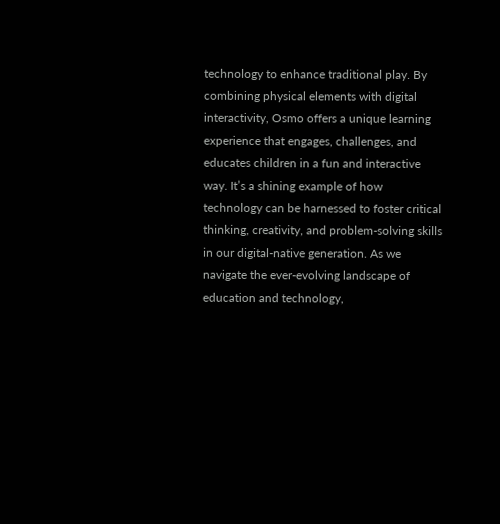technology to enhance traditional play. By combining physical elements with digital interactivity, Osmo offers a unique learning experience that engages, challenges, and educates children in a fun and interactive way. It’s a shining example of how technology can be harnessed to foster critical thinking, creativity, and problem-solving skills in our digital-native generation. As we navigate the ever-evolving landscape of education and technology,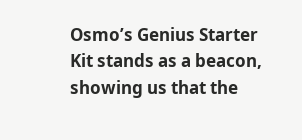Osmo’s Genius Starter Kit stands as a beacon, showing us that the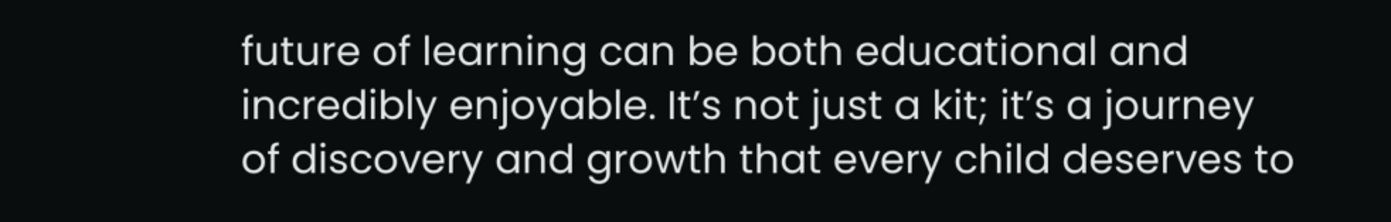future of learning can be both educational and incredibly enjoyable. It’s not just a kit; it’s a journey of discovery and growth that every child deserves to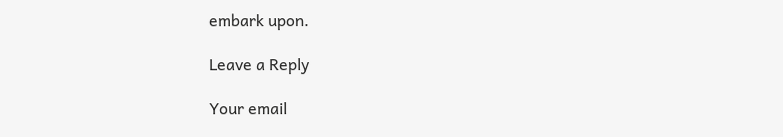embark upon.

Leave a Reply

Your email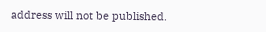address will not be published.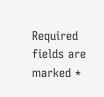Required fields are marked *